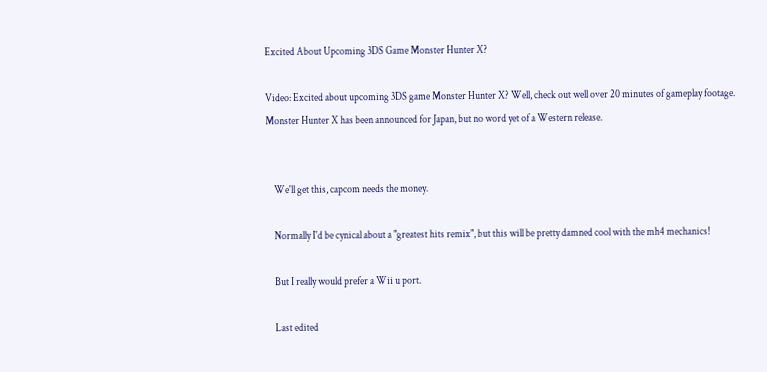Excited About Upcoming 3DS Game Monster Hunter X?

Video: Excited about upcoming 3DS game Monster Hunter X? Well, check out well over 20 minutes of gameplay footage. Monster Hunter X has been announced for Japan, but no word yet of a Western release.


    We'll get this, capcom needs the money.

    Normally I'd be cynical about a "greatest hits remix", but this will be pretty damned cool with the mh4 mechanics!

    But I really would prefer a Wii u port.

    Last edited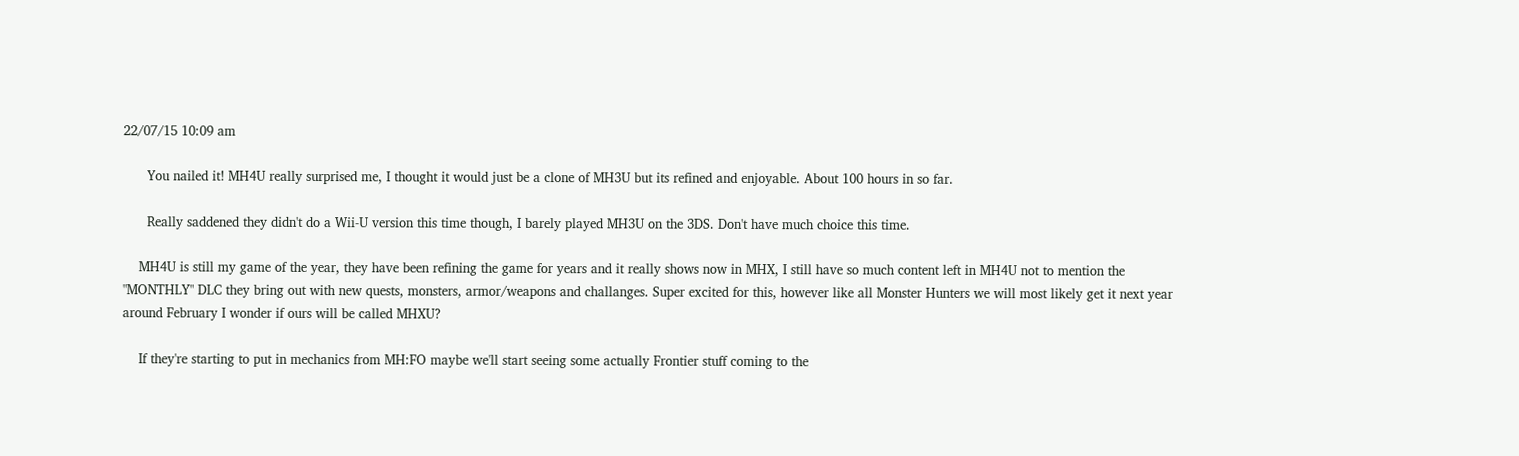22/07/15 10:09 am

      You nailed it! MH4U really surprised me, I thought it would just be a clone of MH3U but its refined and enjoyable. About 100 hours in so far.

      Really saddened they didn't do a Wii-U version this time though, I barely played MH3U on the 3DS. Don't have much choice this time.

    MH4U is still my game of the year, they have been refining the game for years and it really shows now in MHX, I still have so much content left in MH4U not to mention the "MONTHLY" DLC they bring out with new quests, monsters, armor/weapons and challanges. Super excited for this, however like all Monster Hunters we will most likely get it next year around February I wonder if ours will be called MHXU?

    If they're starting to put in mechanics from MH:FO maybe we'll start seeing some actually Frontier stuff coming to the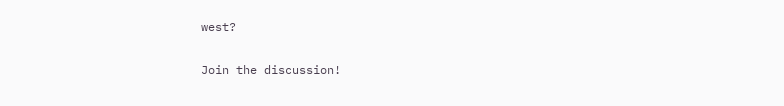west?

Join the discussion!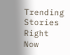Trending Stories Right Now